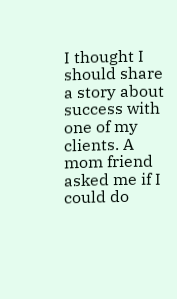I thought I should share a story about success with one of my clients. A mom friend asked me if I could do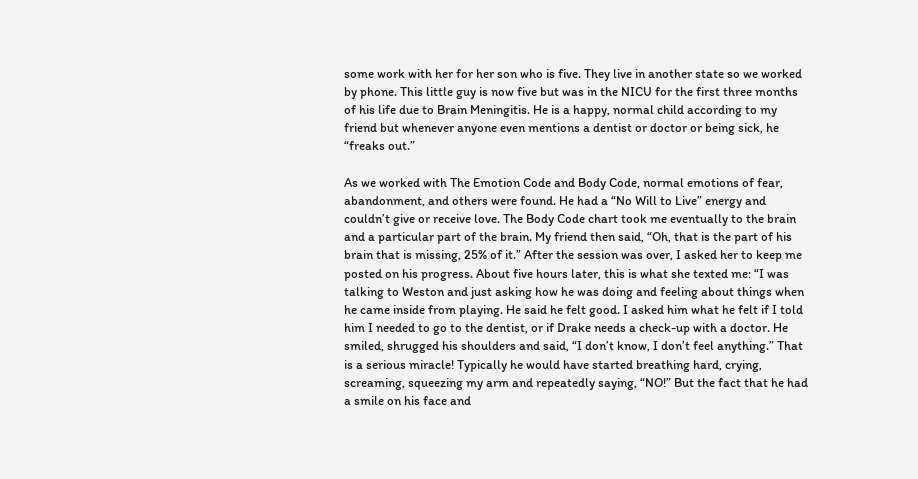some work with her for her son who is five. They live in another state so we worked by phone. This little guy is now five but was in the NICU for the first three months of his life due to Brain Meningitis. He is a happy, normal child according to my friend but whenever anyone even mentions a dentist or doctor or being sick, he “freaks out.”

As we worked with The Emotion Code and Body Code, normal emotions of fear, abandonment, and others were found. He had a “No Will to Live” energy and couldn’t give or receive love. The Body Code chart took me eventually to the brain and a particular part of the brain. My friend then said, “Oh, that is the part of his brain that is missing, 25% of it.” After the session was over, I asked her to keep me posted on his progress. About five hours later, this is what she texted me: “I was talking to Weston and just asking how he was doing and feeling about things when he came inside from playing. He said he felt good. I asked him what he felt if I told him I needed to go to the dentist, or if Drake needs a check-up with a doctor. He smiled, shrugged his shoulders and said, “I don’t know, I don’t feel anything.” That is a serious miracle! Typically he would have started breathing hard, crying, screaming, squeezing my arm and repeatedly saying, “NO!” But the fact that he had a smile on his face and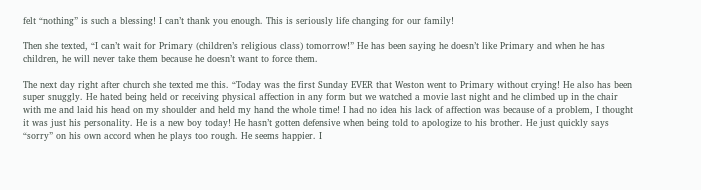felt “nothing” is such a blessing! I can’t thank you enough. This is seriously life changing for our family!

Then she texted, “I can’t wait for Primary (children’s religious class) tomorrow!” He has been saying he doesn’t like Primary and when he has children, he will never take them because he doesn’t want to force them.

The next day right after church she texted me this. “Today was the first Sunday EVER that Weston went to Primary without crying! He also has been super snuggly. He hated being held or receiving physical affection in any form but we watched a movie last night and he climbed up in the chair with me and laid his head on my shoulder and held my hand the whole time! I had no idea his lack of affection was because of a problem, I thought it was just his personality. He is a new boy today! He hasn’t gotten defensive when being told to apologize to his brother. He just quickly says “sorry” on his own accord when he plays too rough. He seems happier. I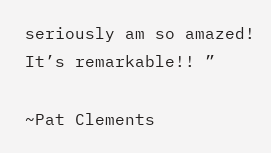seriously am so amazed! It’s remarkable!! ”

~Pat Clements